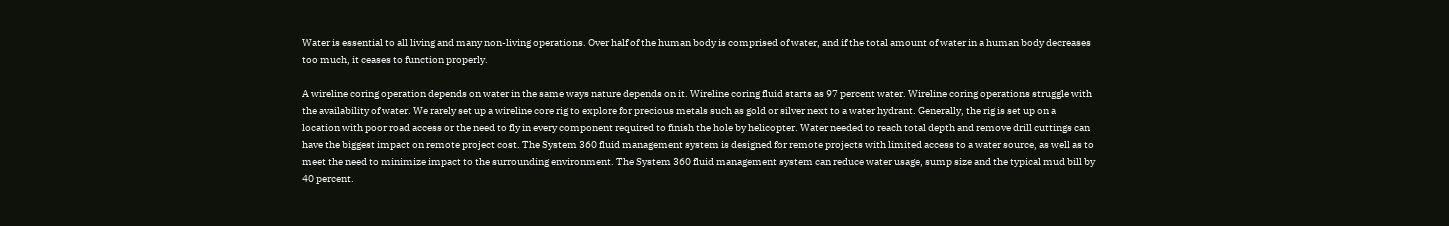Water is essential to all living and many non-living operations. Over half of the human body is comprised of water, and if the total amount of water in a human body decreases too much, it ceases to function properly.

A wireline coring operation depends on water in the same ways nature depends on it. Wireline coring fluid starts as 97 percent water. Wireline coring operations struggle with the availability of water. We rarely set up a wireline core rig to explore for precious metals such as gold or silver next to a water hydrant. Generally, the rig is set up on a location with poor road access or the need to fly in every component required to finish the hole by helicopter. Water needed to reach total depth and remove drill cuttings can have the biggest impact on remote project cost. The System 360 fluid management system is designed for remote projects with limited access to a water source, as well as to meet the need to minimize impact to the surrounding environment. The System 360 fluid management system can reduce water usage, sump size and the typical mud bill by 40 percent.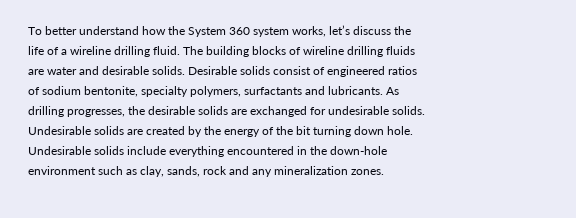To better understand how the System 360 system works, let’s discuss the life of a wireline drilling fluid. The building blocks of wireline drilling fluids are water and desirable solids. Desirable solids consist of engineered ratios of sodium bentonite, specialty polymers, surfactants and lubricants. As drilling progresses, the desirable solids are exchanged for undesirable solids. Undesirable solids are created by the energy of the bit turning down hole. Undesirable solids include everything encountered in the down-hole environment such as clay, sands, rock and any mineralization zones.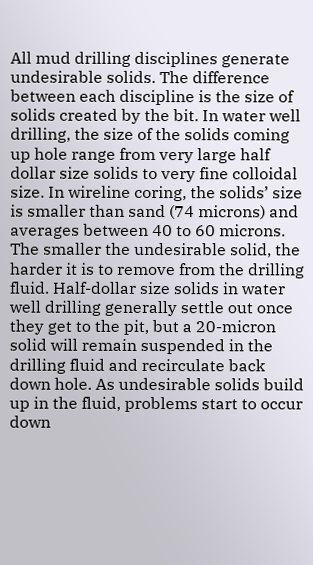All mud drilling disciplines generate undesirable solids. The difference between each discipline is the size of solids created by the bit. In water well drilling, the size of the solids coming up hole range from very large half dollar size solids to very fine colloidal size. In wireline coring, the solids’ size is smaller than sand (74 microns) and averages between 40 to 60 microns. The smaller the undesirable solid, the harder it is to remove from the drilling fluid. Half-dollar size solids in water well drilling generally settle out once they get to the pit, but a 20-micron solid will remain suspended in the drilling fluid and recirculate back down hole. As undesirable solids build up in the fluid, problems start to occur down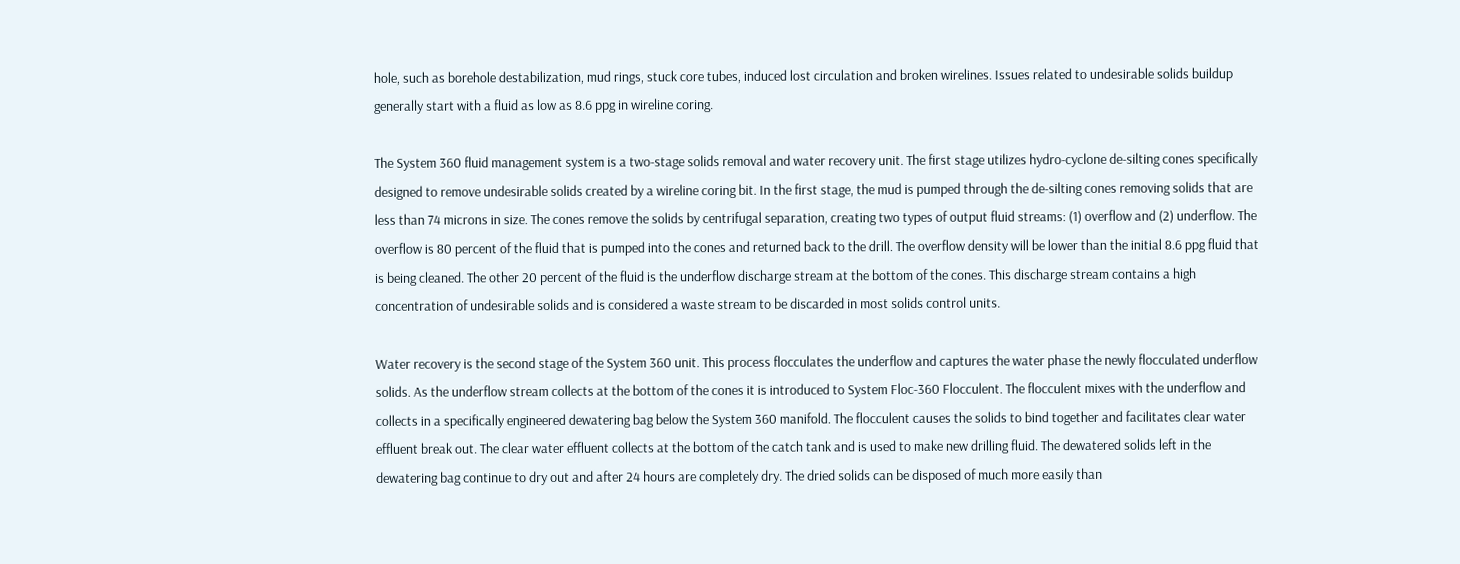hole, such as borehole destabilization, mud rings, stuck core tubes, induced lost circulation and broken wirelines. Issues related to undesirable solids buildup generally start with a fluid as low as 8.6 ppg in wireline coring.

The System 360 fluid management system is a two-stage solids removal and water recovery unit. The first stage utilizes hydro-cyclone de-silting cones specifically designed to remove undesirable solids created by a wireline coring bit. In the first stage, the mud is pumped through the de-silting cones removing solids that are less than 74 microns in size. The cones remove the solids by centrifugal separation, creating two types of output fluid streams: (1) overflow and (2) underflow. The overflow is 80 percent of the fluid that is pumped into the cones and returned back to the drill. The overflow density will be lower than the initial 8.6 ppg fluid that is being cleaned. The other 20 percent of the fluid is the underflow discharge stream at the bottom of the cones. This discharge stream contains a high concentration of undesirable solids and is considered a waste stream to be discarded in most solids control units.

Water recovery is the second stage of the System 360 unit. This process flocculates the underflow and captures the water phase the newly flocculated underflow solids. As the underflow stream collects at the bottom of the cones it is introduced to System Floc-360 Flocculent. The flocculent mixes with the underflow and collects in a specifically engineered dewatering bag below the System 360 manifold. The flocculent causes the solids to bind together and facilitates clear water effluent break out. The clear water effluent collects at the bottom of the catch tank and is used to make new drilling fluid. The dewatered solids left in the dewatering bag continue to dry out and after 24 hours are completely dry. The dried solids can be disposed of much more easily than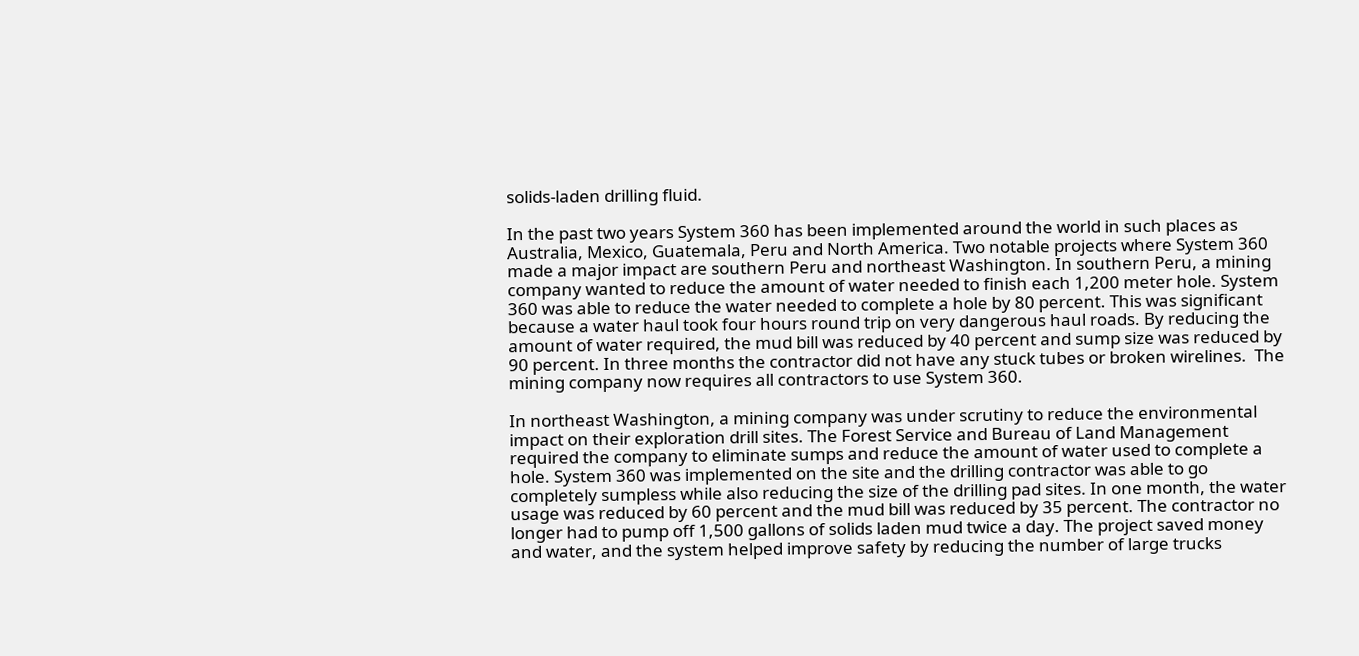solids-laden drilling fluid.

In the past two years System 360 has been implemented around the world in such places as Australia, Mexico, Guatemala, Peru and North America. Two notable projects where System 360 made a major impact are southern Peru and northeast Washington. In southern Peru, a mining company wanted to reduce the amount of water needed to finish each 1,200 meter hole. System 360 was able to reduce the water needed to complete a hole by 80 percent. This was significant because a water haul took four hours round trip on very dangerous haul roads. By reducing the amount of water required, the mud bill was reduced by 40 percent and sump size was reduced by 90 percent. In three months the contractor did not have any stuck tubes or broken wirelines.  The mining company now requires all contractors to use System 360.

In northeast Washington, a mining company was under scrutiny to reduce the environmental impact on their exploration drill sites. The Forest Service and Bureau of Land Management required the company to eliminate sumps and reduce the amount of water used to complete a hole. System 360 was implemented on the site and the drilling contractor was able to go completely sumpless while also reducing the size of the drilling pad sites. In one month, the water usage was reduced by 60 percent and the mud bill was reduced by 35 percent. The contractor no longer had to pump off 1,500 gallons of solids laden mud twice a day. The project saved money and water, and the system helped improve safety by reducing the number of large trucks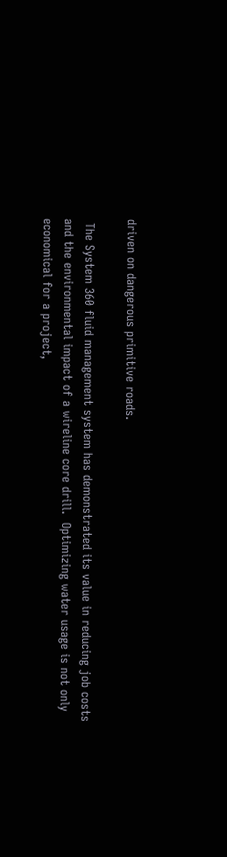driven on dangerous primitive roads.

 The System 360 fluid management system has demonstrated its value in reducing job costs and the environmental impact of a wireline core drill.  Optimizing water usage is not only economical for a project,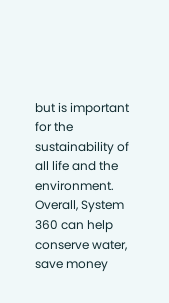but is important for the sustainability of all life and the environment. Overall, System 360 can help conserve water, save money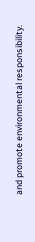and promote environmental responsibility.